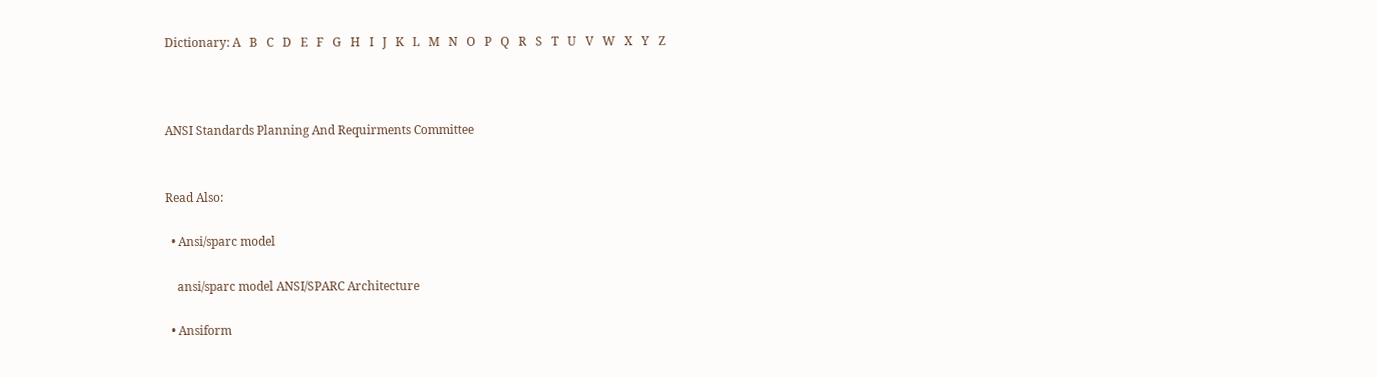Dictionary: A   B   C   D   E   F   G   H   I   J   K   L   M   N   O   P   Q   R   S   T   U   V   W   X   Y   Z



ANSI Standards Planning And Requirments Committee


Read Also:

  • Ansi/sparc model

    ansi/sparc model ANSI/SPARC Architecture

  • Ansiform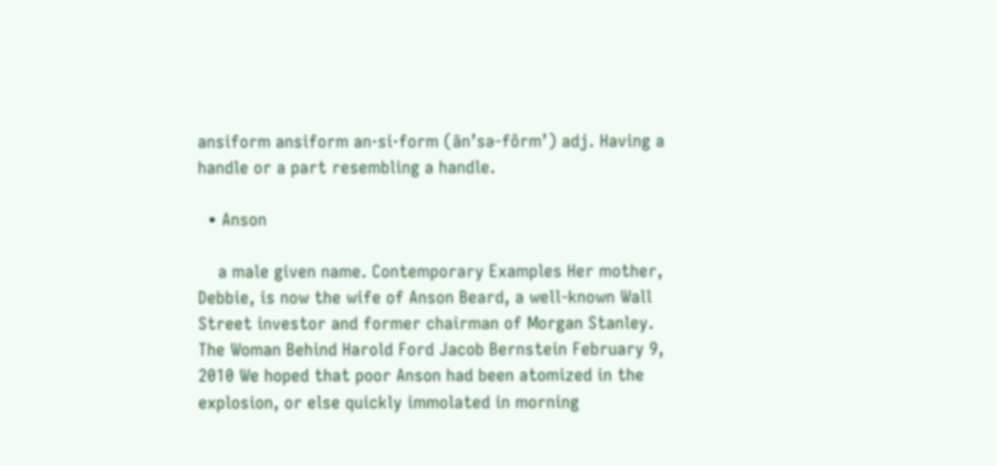ansiform ansiform an·si·form (ān’sə-fôrm’) adj. Having a handle or a part resembling a handle.

  • Anson

    a male given name. Contemporary Examples Her mother, Debbie, is now the wife of Anson Beard, a well-known Wall Street investor and former chairman of Morgan Stanley. The Woman Behind Harold Ford Jacob Bernstein February 9, 2010 We hoped that poor Anson had been atomized in the explosion, or else quickly immolated in morning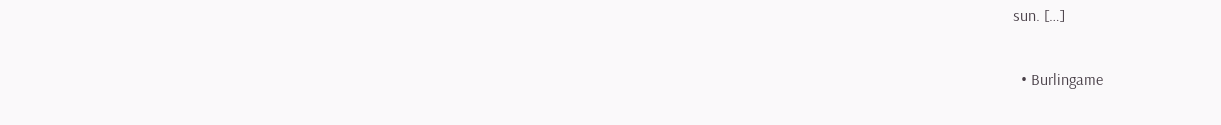sun. […]

  • Burlingame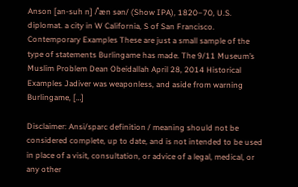Anson [an-suh n] /ˈæn sən/ (Show IPA), 1820–70, U.S. diplomat. a city in W California, S of San Francisco. Contemporary Examples These are just a small sample of the type of statements Burlingame has made. The 9/11 Museum’s Muslim Problem Dean Obeidallah April 28, 2014 Historical Examples Jadiver was weaponless, and aside from warning Burlingame, […]

Disclaimer: Ansi/sparc definition / meaning should not be considered complete, up to date, and is not intended to be used in place of a visit, consultation, or advice of a legal, medical, or any other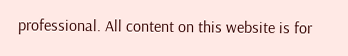professional. All content on this website is for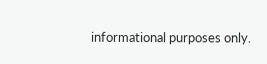informational purposes only.